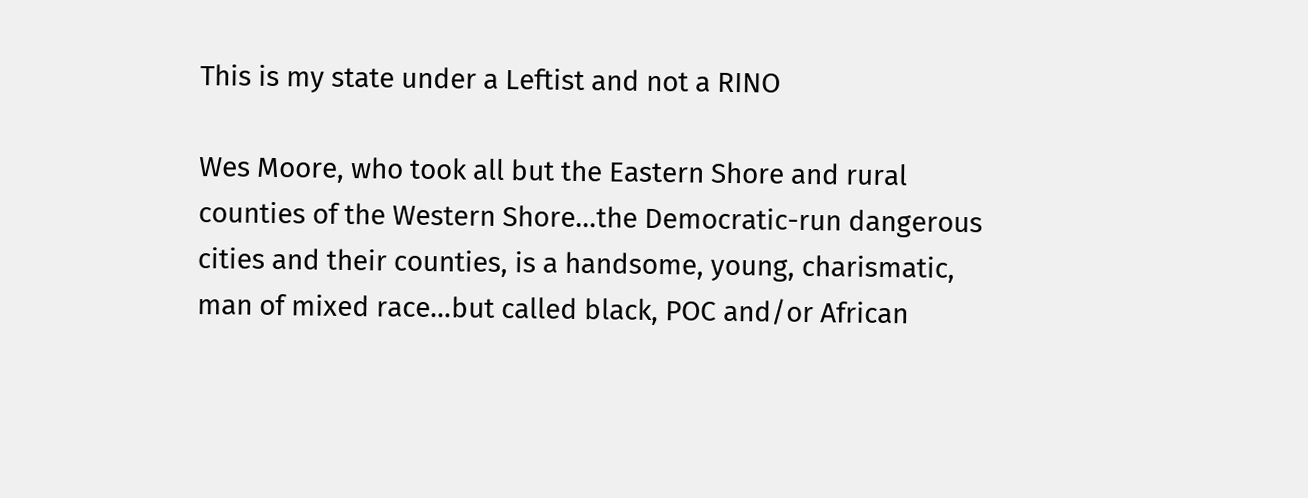This is my state under a Leftist and not a RINO

Wes Moore, who took all but the Eastern Shore and rural counties of the Western Shore…the Democratic-run dangerous cities and their counties, is a handsome, young, charismatic, man of mixed race…but called black, POC and/or African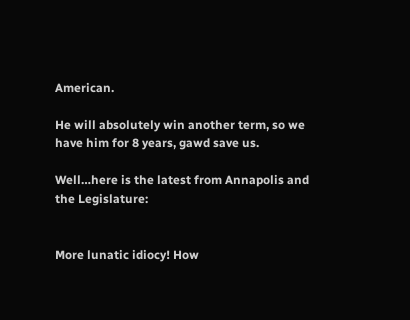American.

He will absolutely win another term, so we have him for 8 years, gawd save us.

Well…here is the latest from Annapolis and the Legislature:


More lunatic idiocy! How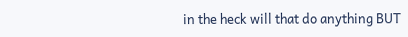in the heck will that do anything BUT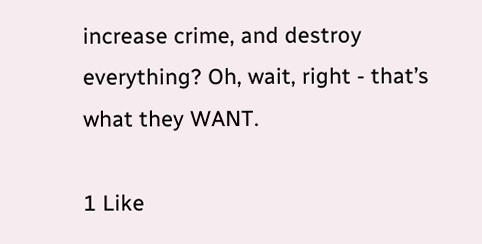increase crime, and destroy everything? Oh, wait, right - that’s what they WANT.

1 Like